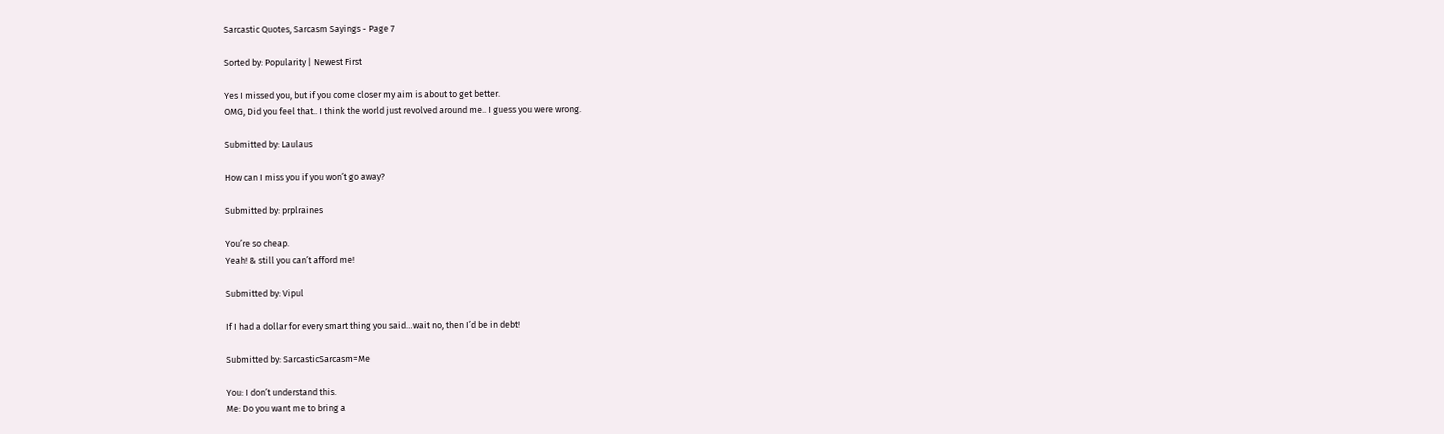Sarcastic Quotes, Sarcasm Sayings - Page 7

Sorted by: Popularity | Newest First

Yes I missed you, but if you come closer my aim is about to get better.
OMG, Did you feel that.. I think the world just revolved around me.. I guess you were wrong.

Submitted by: Laulaus

How can I miss you if you won’t go away?

Submitted by: prplraines

You’re so cheap.
Yeah! & still you can’t afford me!

Submitted by: Vipul

If I had a dollar for every smart thing you said…wait no, then I’d be in debt!

Submitted by: SarcasticSarcasm=Me

You: I don’t understand this.
Me: Do you want me to bring a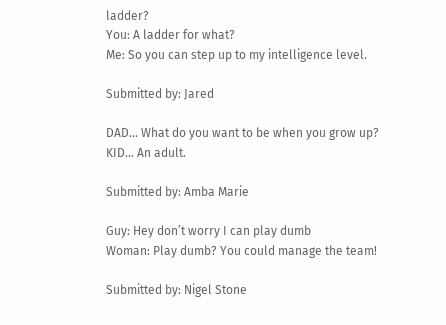ladder?
You: A ladder for what?
Me: So you can step up to my intelligence level.

Submitted by: Jared

DAD… What do you want to be when you grow up?
KID… An adult.

Submitted by: Amba Marie

Guy: Hey don’t worry I can play dumb
Woman: Play dumb? You could manage the team!

Submitted by: Nigel Stone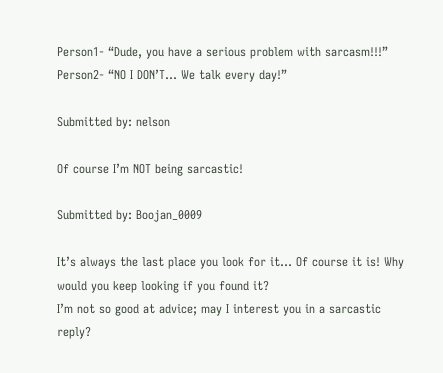Person1- “Dude, you have a serious problem with sarcasm!!!”
Person2- “NO I DON’T… We talk every day!”

Submitted by: nelson

Of course I’m NOT being sarcastic!

Submitted by: Boojan_0009

It’s always the last place you look for it… Of course it is! Why would you keep looking if you found it?
I’m not so good at advice; may I interest you in a sarcastic reply?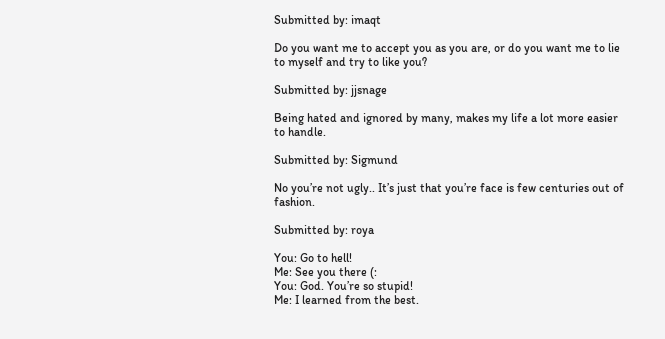Submitted by: imaqt

Do you want me to accept you as you are, or do you want me to lie to myself and try to like you?

Submitted by: jjsnage

Being hated and ignored by many, makes my life a lot more easier to handle.

Submitted by: Sigmund

No you’re not ugly.. It’s just that you’re face is few centuries out of fashion.

Submitted by: roya

You: Go to hell!
Me: See you there (:
You: God. You’re so stupid!
Me: I learned from the best.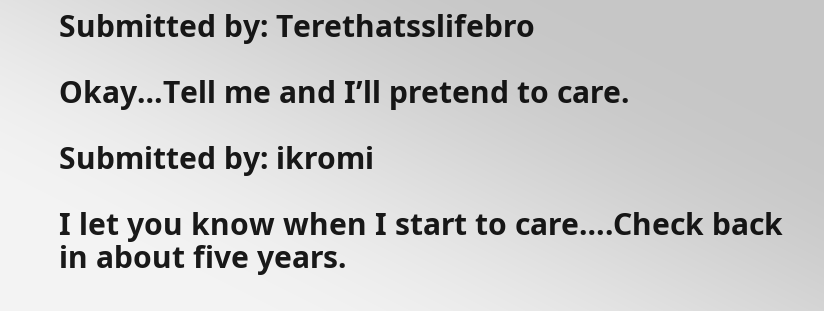Submitted by: Terethatsslifebro

Okay…Tell me and I’ll pretend to care.

Submitted by: ikromi

I let you know when I start to care….Check back in about five years.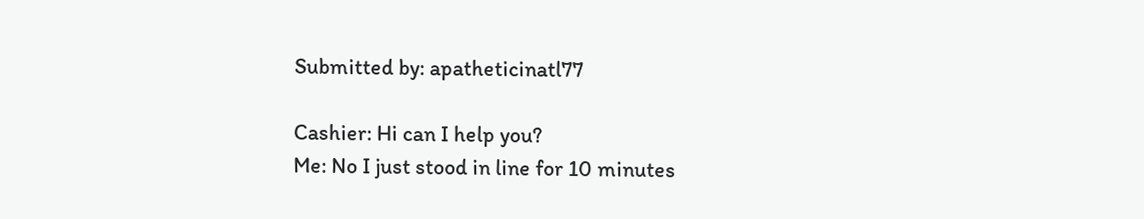Submitted by: apatheticinatl77

Cashier: Hi can I help you?
Me: No I just stood in line for 10 minutes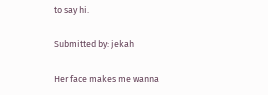to say hi.

Submitted by: jekah

Her face makes me wanna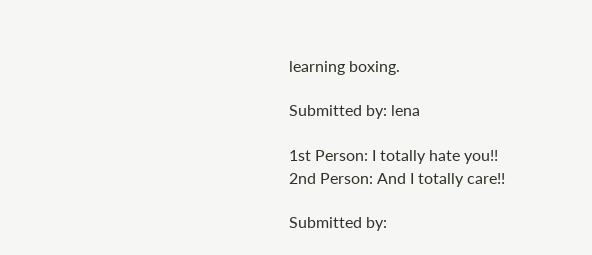learning boxing.

Submitted by: lena

1st Person: I totally hate you!!
2nd Person: And I totally care!!

Submitted by: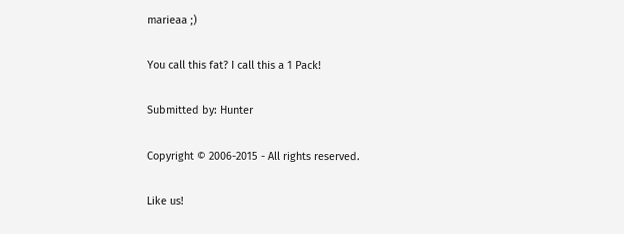marieaa ;)

You call this fat? I call this a 1 Pack!

Submitted by: Hunter

Copyright © 2006-2015 - All rights reserved.

Like us!